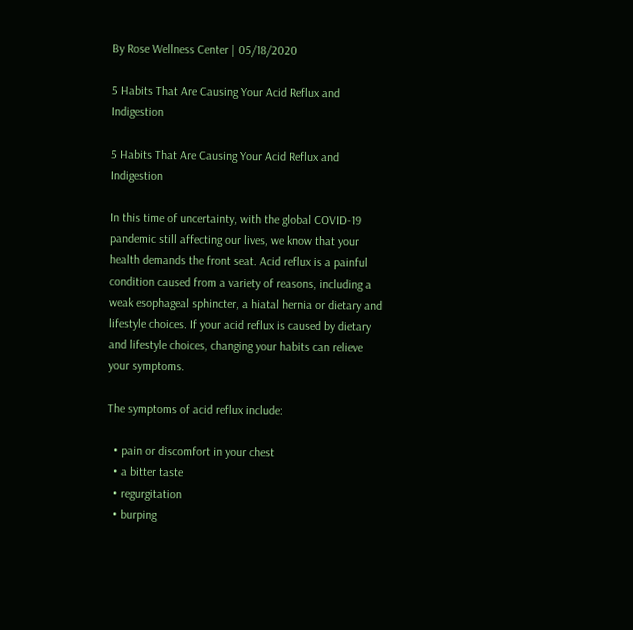By Rose Wellness Center | 05/18/2020

5 Habits That Are Causing Your Acid Reflux and Indigestion

5 Habits That Are Causing Your Acid Reflux and Indigestion

In this time of uncertainty, with the global COVID-19 pandemic still affecting our lives, we know that your health demands the front seat. Acid reflux is a painful condition caused from a variety of reasons, including a weak esophageal sphincter, a hiatal hernia or dietary and lifestyle choices. If your acid reflux is caused by dietary and lifestyle choices, changing your habits can relieve your symptoms.

The symptoms of acid reflux include:

  • pain or discomfort in your chest
  • a bitter taste
  • regurgitation
  • burping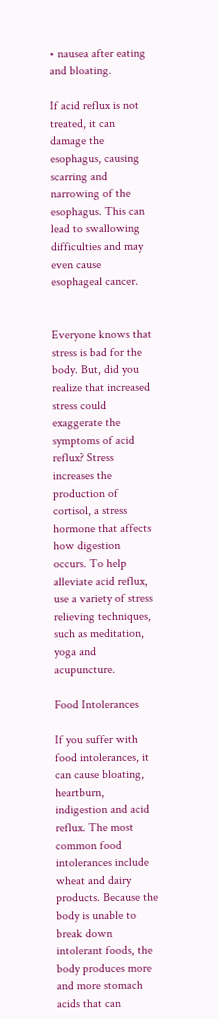• nausea after eating and bloating.

If acid reflux is not treated, it can damage the esophagus, causing scarring and narrowing of the esophagus. This can lead to swallowing difficulties and may even cause esophageal cancer.


Everyone knows that stress is bad for the body. But, did you realize that increased stress could exaggerate the symptoms of acid reflux? Stress increases the production of cortisol, a stress hormone that affects how digestion occurs. To help alleviate acid reflux, use a variety of stress relieving techniques, such as meditation, yoga and acupuncture.

Food Intolerances

If you suffer with food intolerances, it can cause bloating, heartburn, indigestion and acid reflux. The most common food intolerances include wheat and dairy products. Because the body is unable to break down intolerant foods, the body produces more and more stomach acids that can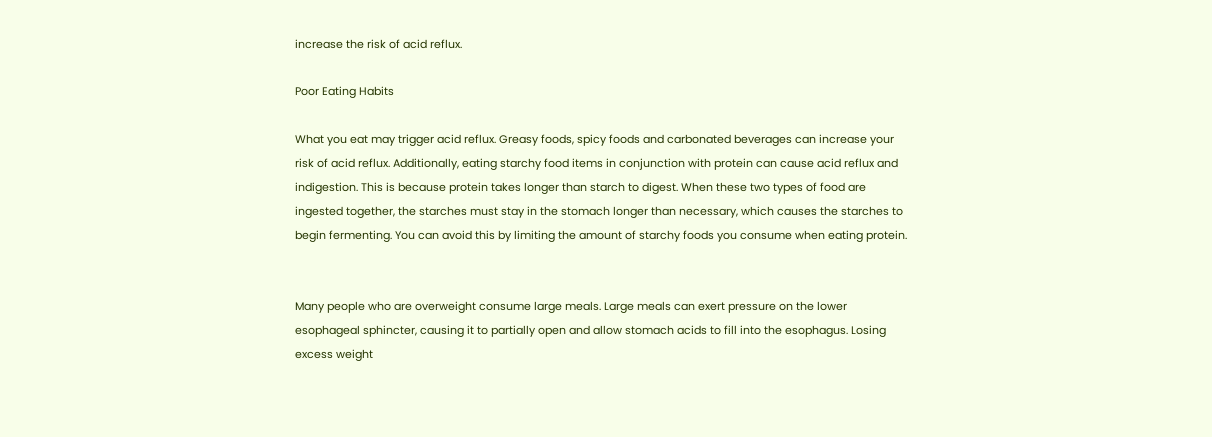increase the risk of acid reflux.

Poor Eating Habits

What you eat may trigger acid reflux. Greasy foods, spicy foods and carbonated beverages can increase your risk of acid reflux. Additionally, eating starchy food items in conjunction with protein can cause acid reflux and indigestion. This is because protein takes longer than starch to digest. When these two types of food are ingested together, the starches must stay in the stomach longer than necessary, which causes the starches to begin fermenting. You can avoid this by limiting the amount of starchy foods you consume when eating protein.


Many people who are overweight consume large meals. Large meals can exert pressure on the lower esophageal sphincter, causing it to partially open and allow stomach acids to fill into the esophagus. Losing excess weight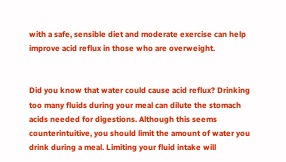with a safe, sensible diet and moderate exercise can help improve acid reflux in those who are overweight.


Did you know that water could cause acid reflux? Drinking too many fluids during your meal can dilute the stomach acids needed for digestions. Although this seems counterintuitive, you should limit the amount of water you drink during a meal. Limiting your fluid intake will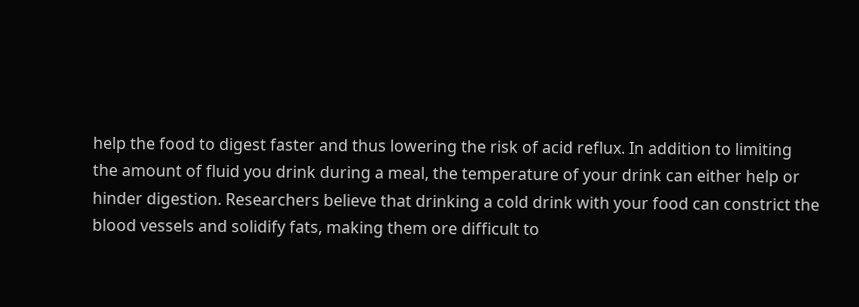help the food to digest faster and thus lowering the risk of acid reflux. In addition to limiting the amount of fluid you drink during a meal, the temperature of your drink can either help or hinder digestion. Researchers believe that drinking a cold drink with your food can constrict the blood vessels and solidify fats, making them ore difficult to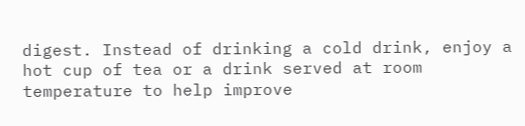digest. Instead of drinking a cold drink, enjoy a hot cup of tea or a drink served at room temperature to help improve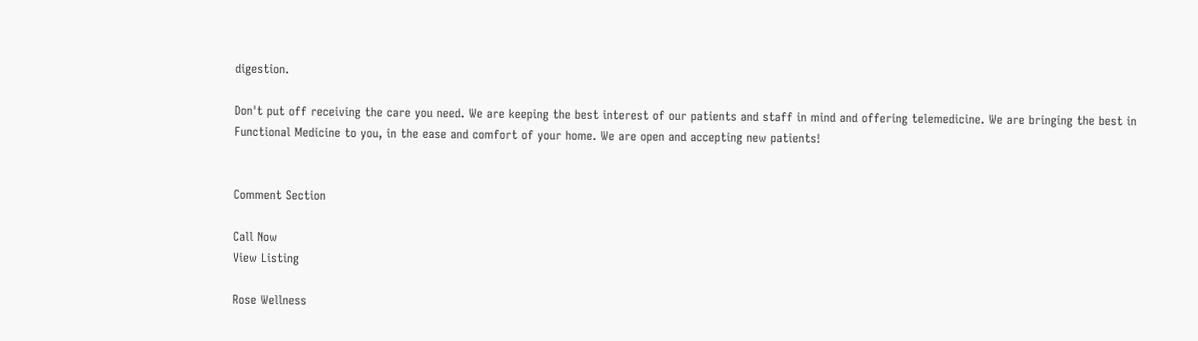digestion.

Don't put off receiving the care you need. We are keeping the best interest of our patients and staff in mind and offering telemedicine. We are bringing the best in Functional Medicine to you, in the ease and comfort of your home. We are open and accepting new patients!


Comment Section

Call Now
View Listing

Rose Wellness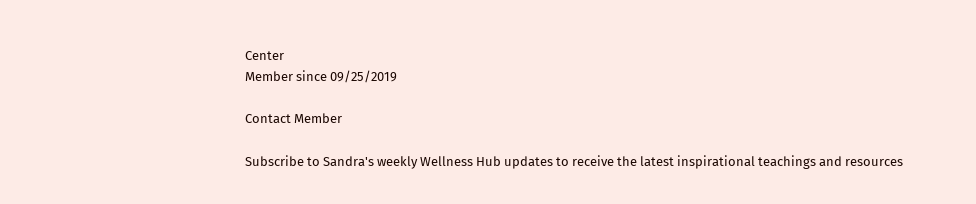Center
Member since 09/25/2019

Contact Member

Subscribe to Sandra's weekly Wellness Hub updates to receive the latest inspirational teachings and resources